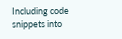Including code snippets into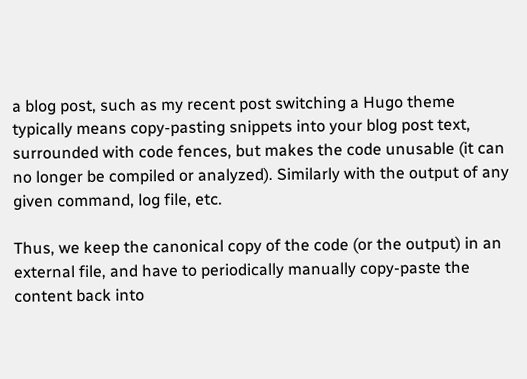a blog post, such as my recent post switching a Hugo theme typically means copy-pasting snippets into your blog post text, surrounded with code fences, but makes the code unusable (it can no longer be compiled or analyzed). Similarly with the output of any given command, log file, etc.

Thus, we keep the canonical copy of the code (or the output) in an external file, and have to periodically manually copy-paste the content back into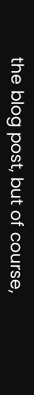the blog post, but of course,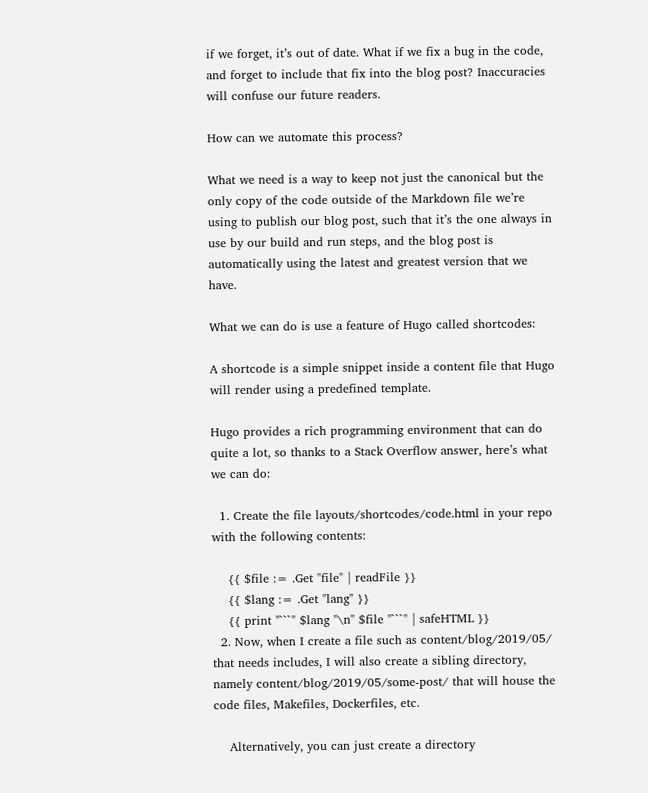if we forget, it’s out of date. What if we fix a bug in the code, and forget to include that fix into the blog post? Inaccuracies will confuse our future readers.

How can we automate this process?

What we need is a way to keep not just the canonical but the only copy of the code outside of the Markdown file we’re using to publish our blog post, such that it’s the one always in use by our build and run steps, and the blog post is automatically using the latest and greatest version that we have.

What we can do is use a feature of Hugo called shortcodes:

A shortcode is a simple snippet inside a content file that Hugo will render using a predefined template.

Hugo provides a rich programming environment that can do quite a lot, so thanks to a Stack Overflow answer, here’s what we can do:

  1. Create the file layouts/shortcodes/code.html in your repo with the following contents:

    {{ $file := .Get "file" | readFile }}
    {{ $lang := .Get "lang" }}
    {{ print "```" $lang "\n" $file "```" | safeHTML }}
  2. Now, when I create a file such as content/blog/2019/05/ that needs includes, I will also create a sibling directory, namely content/blog/2019/05/some-post/ that will house the code files, Makefiles, Dockerfiles, etc.

    Alternatively, you can just create a directory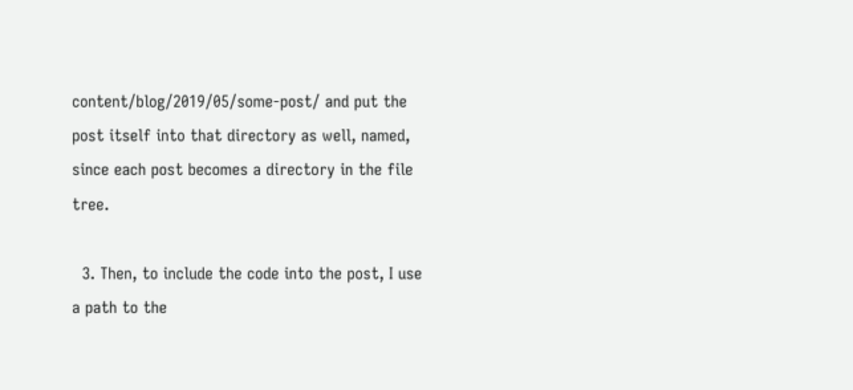content/blog/2019/05/some-post/ and put the post itself into that directory as well, named, since each post becomes a directory in the file tree.

  3. Then, to include the code into the post, I use a path to the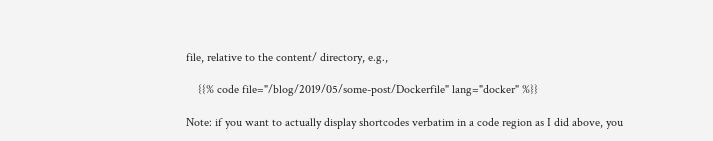file, relative to the content/ directory, e.g.,

    {{% code file="/blog/2019/05/some-post/Dockerfile" lang="docker" %}}

Note: if you want to actually display shortcodes verbatim in a code region as I did above, you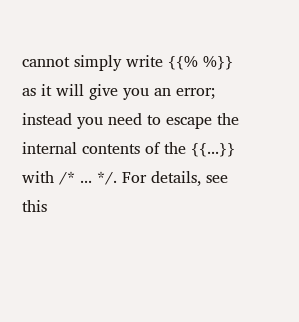cannot simply write {{% %}} as it will give you an error; instead you need to escape the internal contents of the {{...}} with /* ... */. For details, see this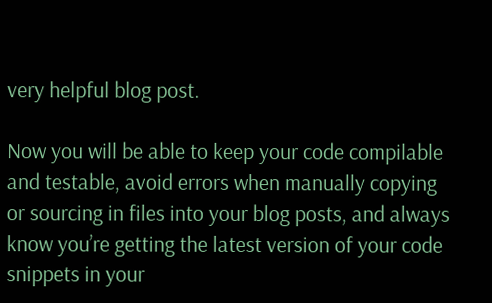very helpful blog post.

Now you will be able to keep your code compilable and testable, avoid errors when manually copying or sourcing in files into your blog posts, and always know you’re getting the latest version of your code snippets in your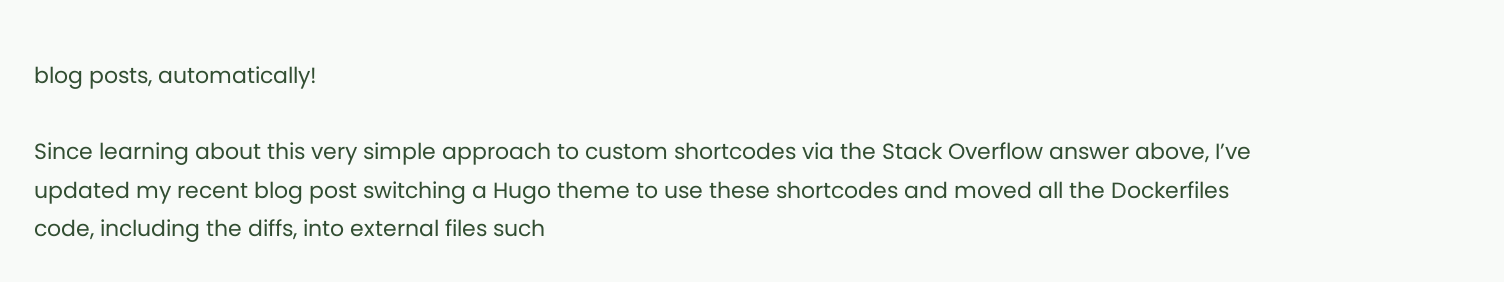blog posts, automatically!

Since learning about this very simple approach to custom shortcodes via the Stack Overflow answer above, I’ve updated my recent blog post switching a Hugo theme to use these shortcodes and moved all the Dockerfiles code, including the diffs, into external files such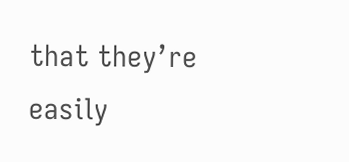that they’re easily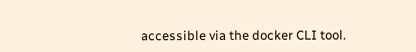accessible via the docker CLI tool.